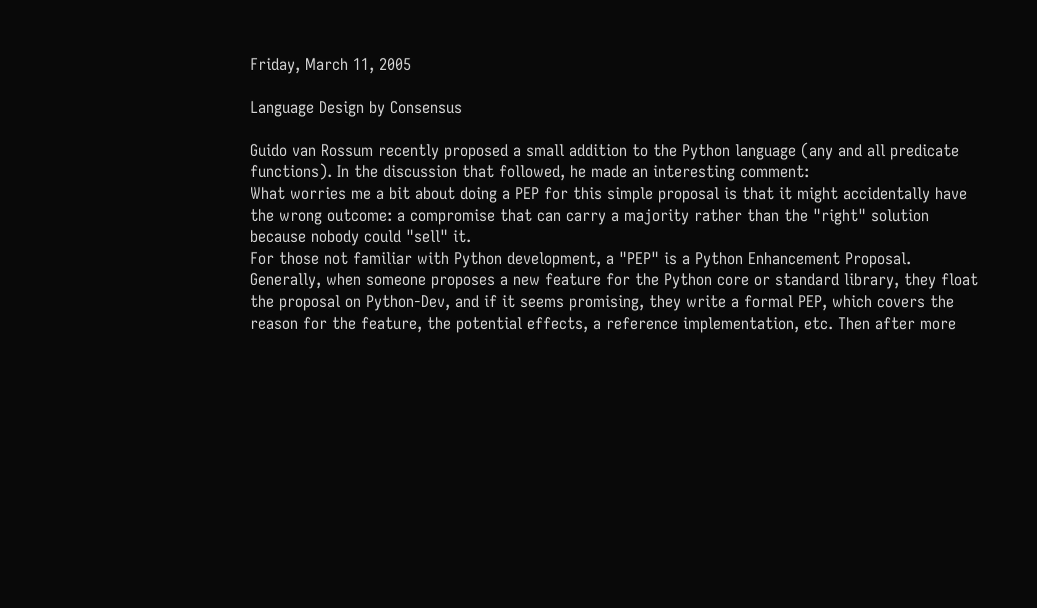Friday, March 11, 2005

Language Design by Consensus

Guido van Rossum recently proposed a small addition to the Python language (any and all predicate functions). In the discussion that followed, he made an interesting comment:
What worries me a bit about doing a PEP for this simple proposal is that it might accidentally have the wrong outcome: a compromise that can carry a majority rather than the "right" solution because nobody could "sell" it.
For those not familiar with Python development, a "PEP" is a Python Enhancement Proposal. Generally, when someone proposes a new feature for the Python core or standard library, they float the proposal on Python-Dev, and if it seems promising, they write a formal PEP, which covers the reason for the feature, the potential effects, a reference implementation, etc. Then after more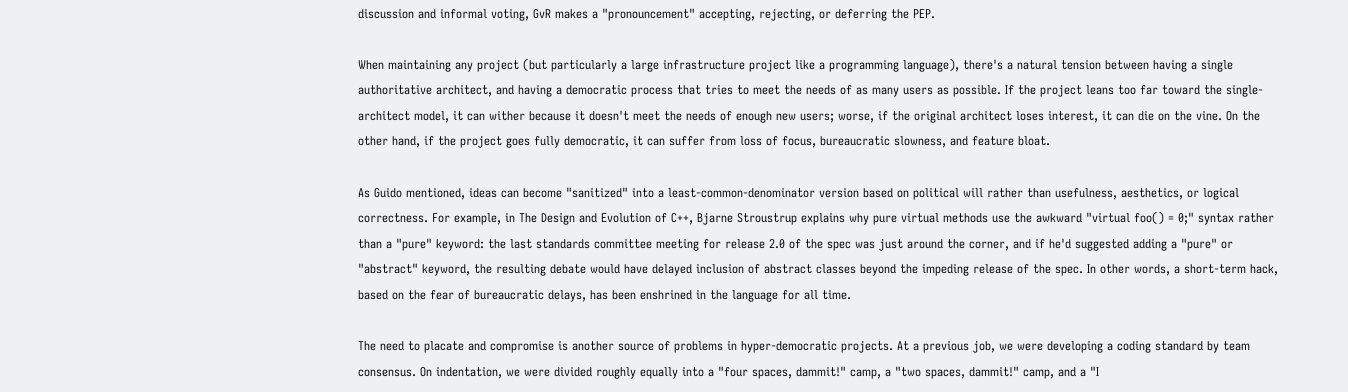discussion and informal voting, GvR makes a "pronouncement" accepting, rejecting, or deferring the PEP.

When maintaining any project (but particularly a large infrastructure project like a programming language), there's a natural tension between having a single authoritative architect, and having a democratic process that tries to meet the needs of as many users as possible. If the project leans too far toward the single-architect model, it can wither because it doesn't meet the needs of enough new users; worse, if the original architect loses interest, it can die on the vine. On the other hand, if the project goes fully democratic, it can suffer from loss of focus, bureaucratic slowness, and feature bloat.

As Guido mentioned, ideas can become "sanitized" into a least-common-denominator version based on political will rather than usefulness, aesthetics, or logical correctness. For example, in The Design and Evolution of C++, Bjarne Stroustrup explains why pure virtual methods use the awkward "virtual foo() = 0;" syntax rather than a "pure" keyword: the last standards committee meeting for release 2.0 of the spec was just around the corner, and if he'd suggested adding a "pure" or "abstract" keyword, the resulting debate would have delayed inclusion of abstract classes beyond the impeding release of the spec. In other words, a short-term hack, based on the fear of bureaucratic delays, has been enshrined in the language for all time.

The need to placate and compromise is another source of problems in hyper-democratic projects. At a previous job, we were developing a coding standard by team consensus. On indentation, we were divided roughly equally into a "four spaces, dammit!" camp, a "two spaces, dammit!" camp, and a "I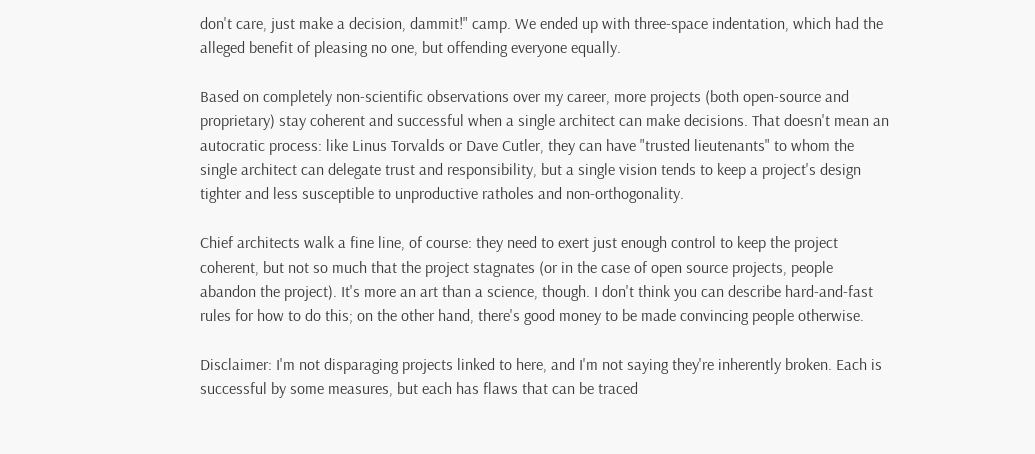don't care, just make a decision, dammit!" camp. We ended up with three-space indentation, which had the alleged benefit of pleasing no one, but offending everyone equally.

Based on completely non-scientific observations over my career, more projects (both open-source and proprietary) stay coherent and successful when a single architect can make decisions. That doesn't mean an autocratic process: like Linus Torvalds or Dave Cutler, they can have "trusted lieutenants" to whom the single architect can delegate trust and responsibility, but a single vision tends to keep a project's design tighter and less susceptible to unproductive ratholes and non-orthogonality.

Chief architects walk a fine line, of course: they need to exert just enough control to keep the project coherent, but not so much that the project stagnates (or in the case of open source projects, people abandon the project). It's more an art than a science, though. I don't think you can describe hard-and-fast rules for how to do this; on the other hand, there's good money to be made convincing people otherwise.

Disclaimer: I'm not disparaging projects linked to here, and I'm not saying they're inherently broken. Each is successful by some measures, but each has flaws that can be traced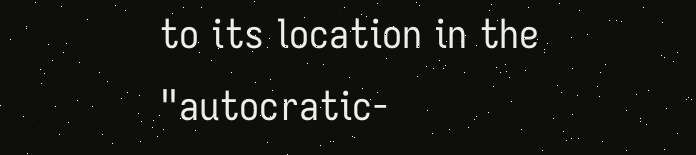to its location in the "autocratic-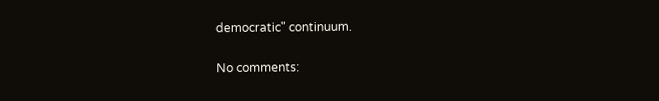democratic" continuum.

No comments: